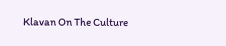Klavan On The Culture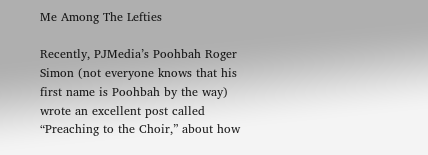Me Among The Lefties

Recently, PJMedia’s Poohbah Roger Simon (not everyone knows that his first name is Poohbah by the way) wrote an excellent post called “Preaching to the Choir,” about how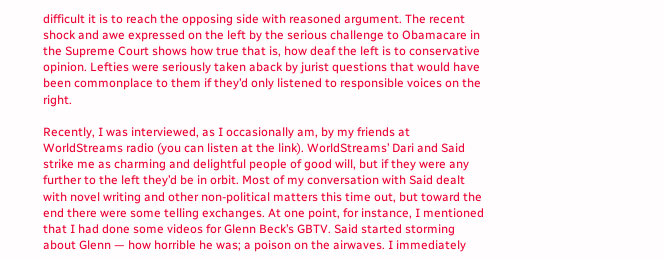difficult it is to reach the opposing side with reasoned argument. The recent shock and awe expressed on the left by the serious challenge to Obamacare in the Supreme Court shows how true that is, how deaf the left is to conservative opinion. Lefties were seriously taken aback by jurist questions that would have been commonplace to them if they’d only listened to responsible voices on the right.

Recently, I was interviewed, as I occasionally am, by my friends at WorldStreams radio (you can listen at the link). WorldStreams’ Dari and Said strike me as charming and delightful people of good will, but if they were any further to the left they’d be in orbit. Most of my conversation with Said dealt with novel writing and other non-political matters this time out, but toward the end there were some telling exchanges. At one point, for instance, I mentioned that I had done some videos for Glenn Beck’s GBTV. Said started storming about Glenn — how horrible he was; a poison on the airwaves. I immediately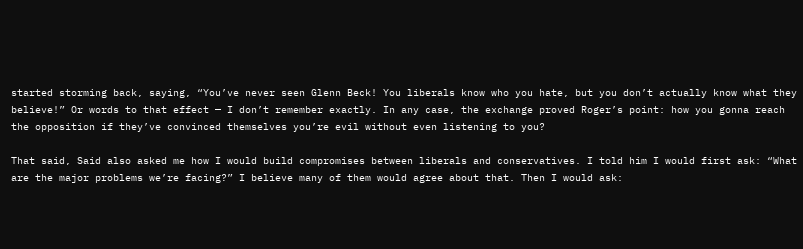started storming back, saying, “You’ve never seen Glenn Beck! You liberals know who you hate, but you don’t actually know what they believe!” Or words to that effect — I don’t remember exactly. In any case, the exchange proved Roger’s point: how you gonna reach the opposition if they’ve convinced themselves you’re evil without even listening to you?

That said, Said also asked me how I would build compromises between liberals and conservatives. I told him I would first ask: “What are the major problems we’re facing?” I believe many of them would agree about that. Then I would ask: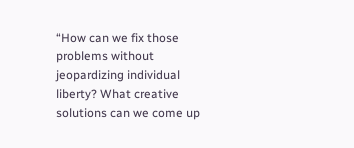“How can we fix those problems without jeopardizing individual liberty? What creative solutions can we come up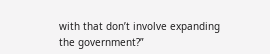with that don’t involve expanding the government?”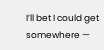I’ll bet I could get somewhere —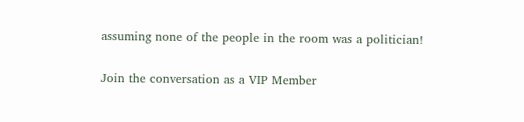assuming none of the people in the room was a politician!

Join the conversation as a VIP Member